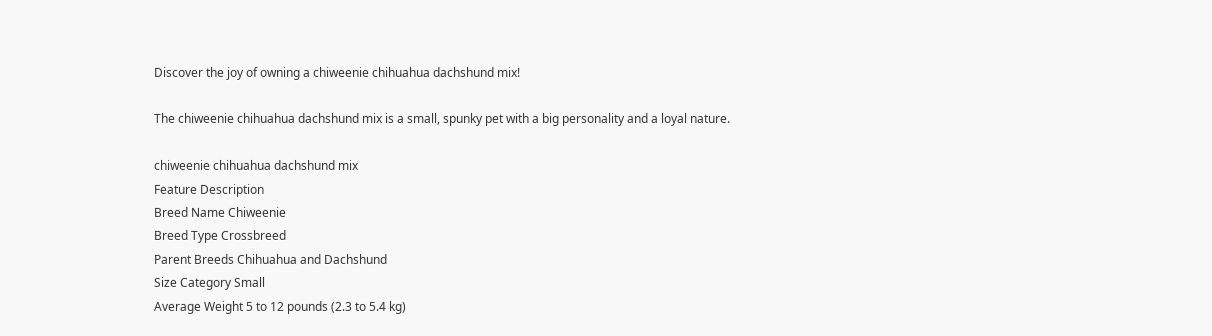Discover the joy of owning a chiweenie chihuahua dachshund mix!

The chiweenie chihuahua dachshund mix is a small, spunky pet with a big personality and a loyal nature.

chiweenie chihuahua dachshund mix
Feature Description
Breed Name Chiweenie
Breed Type Crossbreed
Parent Breeds Chihuahua and Dachshund
Size Category Small
Average Weight 5 to 12 pounds (2.3 to 5.4 kg)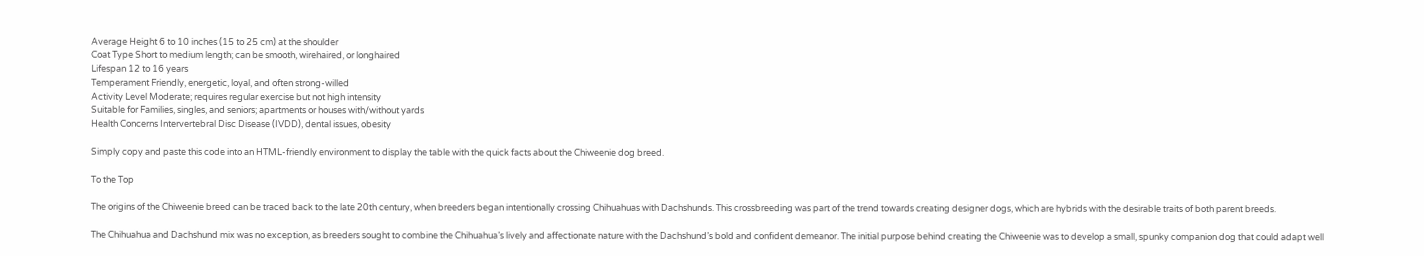Average Height 6 to 10 inches (15 to 25 cm) at the shoulder
Coat Type Short to medium length; can be smooth, wirehaired, or longhaired
Lifespan 12 to 16 years
Temperament Friendly, energetic, loyal, and often strong-willed
Activity Level Moderate; requires regular exercise but not high intensity
Suitable for Families, singles, and seniors; apartments or houses with/without yards
Health Concerns Intervertebral Disc Disease (IVDD), dental issues, obesity

Simply copy and paste this code into an HTML-friendly environment to display the table with the quick facts about the Chiweenie dog breed.

To the Top

The origins of the Chiweenie breed can be traced back to the late 20th century, when breeders began intentionally crossing Chihuahuas with Dachshunds. This crossbreeding was part of the trend towards creating designer dogs, which are hybrids with the desirable traits of both parent breeds.

The Chihuahua and Dachshund mix was no exception, as breeders sought to combine the Chihuahua’s lively and affectionate nature with the Dachshund’s bold and confident demeanor. The initial purpose behind creating the Chiweenie was to develop a small, spunky companion dog that could adapt well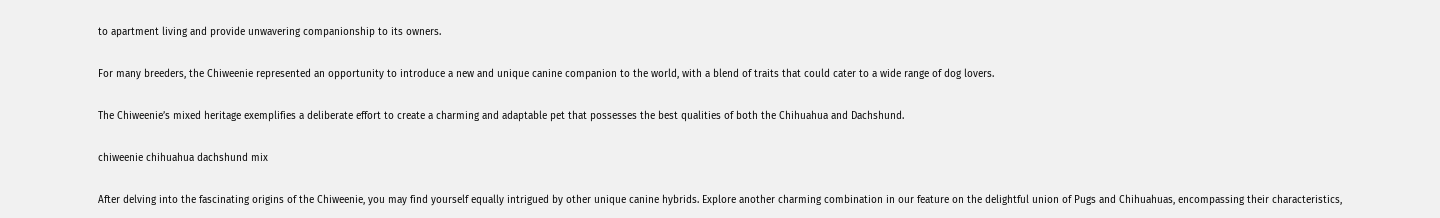to apartment living and provide unwavering companionship to its owners.

For many breeders, the Chiweenie represented an opportunity to introduce a new and unique canine companion to the world, with a blend of traits that could cater to a wide range of dog lovers.

The Chiweenie’s mixed heritage exemplifies a deliberate effort to create a charming and adaptable pet that possesses the best qualities of both the Chihuahua and Dachshund.

chiweenie chihuahua dachshund mix

After delving into the fascinating origins of the Chiweenie, you may find yourself equally intrigued by other unique canine hybrids. Explore another charming combination in our feature on the delightful union of Pugs and Chihuahuas, encompassing their characteristics,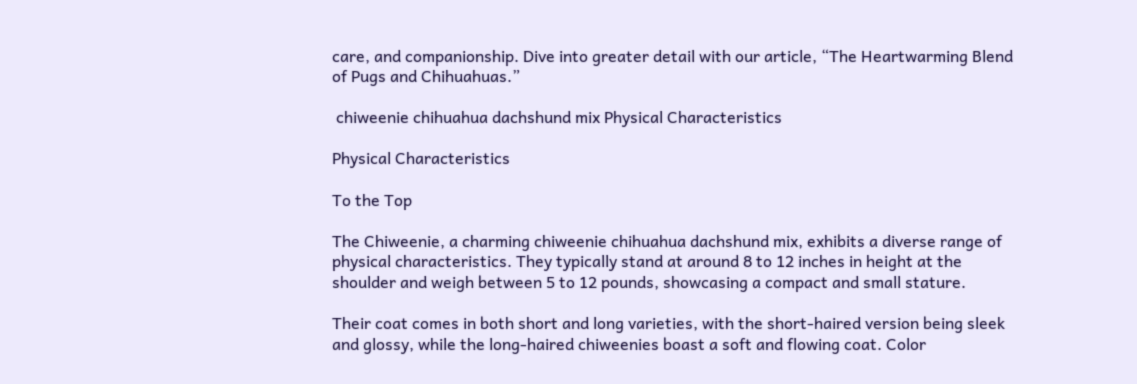care, and companionship. Dive into greater detail with our article, “The Heartwarming Blend of Pugs and Chihuahuas.”

 chiweenie chihuahua dachshund mix Physical Characteristics

Physical Characteristics

To the Top

The Chiweenie, a charming chiweenie chihuahua dachshund mix, exhibits a diverse range of physical characteristics. They typically stand at around 8 to 12 inches in height at the shoulder and weigh between 5 to 12 pounds, showcasing a compact and small stature.

Their coat comes in both short and long varieties, with the short-haired version being sleek and glossy, while the long-haired chiweenies boast a soft and flowing coat. Color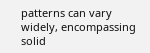patterns can vary widely, encompassing solid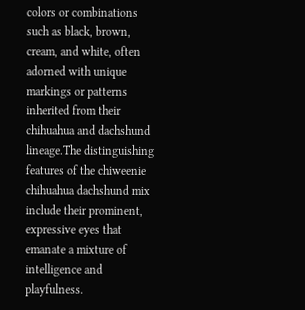colors or combinations such as black, brown, cream, and white, often adorned with unique markings or patterns inherited from their chihuahua and dachshund lineage.The distinguishing features of the chiweenie chihuahua dachshund mix include their prominent, expressive eyes that emanate a mixture of intelligence and playfulness.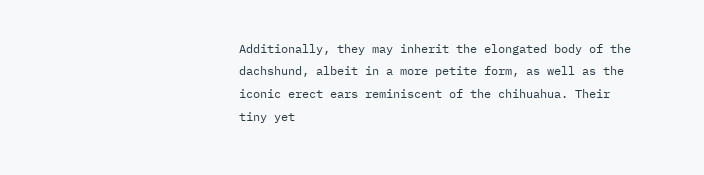Additionally, they may inherit the elongated body of the dachshund, albeit in a more petite form, as well as the iconic erect ears reminiscent of the chihuahua. Their tiny yet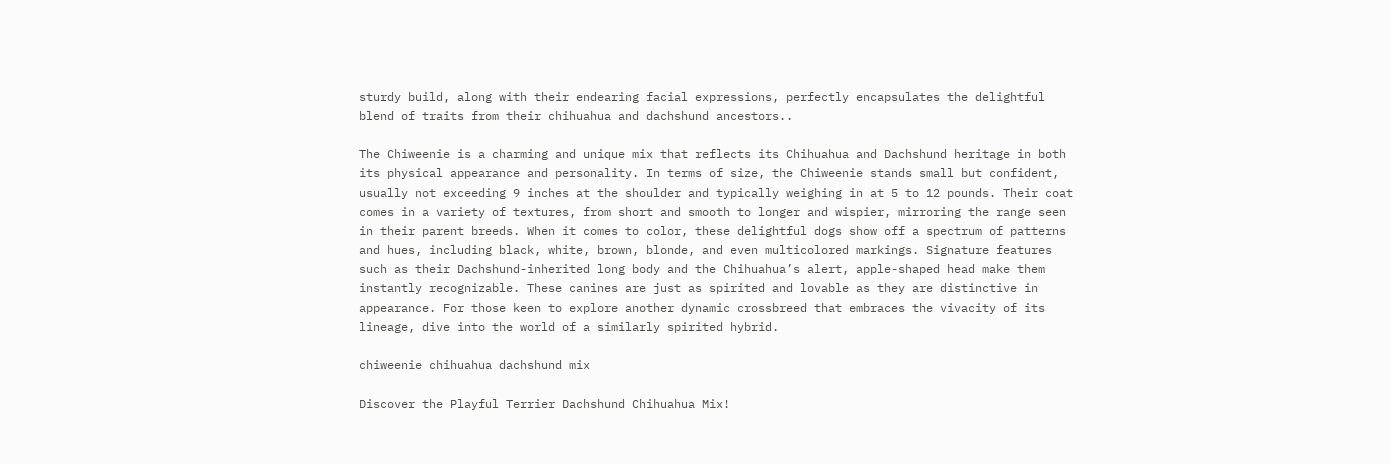sturdy build, along with their endearing facial expressions, perfectly encapsulates the delightful blend of traits from their chihuahua and dachshund ancestors..

The Chiweenie is a charming and unique mix that reflects its Chihuahua and Dachshund heritage in both its physical appearance and personality. In terms of size, the Chiweenie stands small but confident, usually not exceeding 9 inches at the shoulder and typically weighing in at 5 to 12 pounds. Their coat comes in a variety of textures, from short and smooth to longer and wispier, mirroring the range seen in their parent breeds. When it comes to color, these delightful dogs show off a spectrum of patterns and hues, including black, white, brown, blonde, and even multicolored markings. Signature features such as their Dachshund-inherited long body and the Chihuahua’s alert, apple-shaped head make them instantly recognizable. These canines are just as spirited and lovable as they are distinctive in appearance. For those keen to explore another dynamic crossbreed that embraces the vivacity of its lineage, dive into the world of a similarly spirited hybrid.

chiweenie chihuahua dachshund mix

Discover the Playful Terrier Dachshund Chihuahua Mix!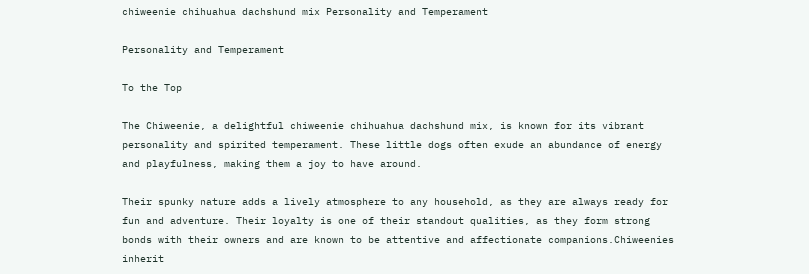chiweenie chihuahua dachshund mix Personality and Temperament

Personality and Temperament

To the Top

The Chiweenie, a delightful chiweenie chihuahua dachshund mix, is known for its vibrant personality and spirited temperament. These little dogs often exude an abundance of energy and playfulness, making them a joy to have around.

Their spunky nature adds a lively atmosphere to any household, as they are always ready for fun and adventure. Their loyalty is one of their standout qualities, as they form strong bonds with their owners and are known to be attentive and affectionate companions.Chiweenies inherit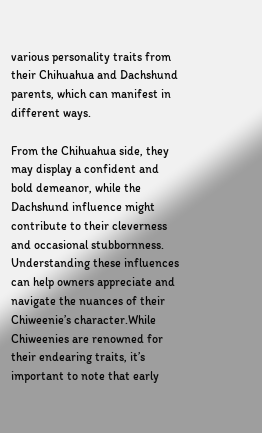various personality traits from their Chihuahua and Dachshund parents, which can manifest in different ways.

From the Chihuahua side, they may display a confident and bold demeanor, while the Dachshund influence might contribute to their cleverness and occasional stubbornness. Understanding these influences can help owners appreciate and navigate the nuances of their Chiweenie’s character.While Chiweenies are renowned for their endearing traits, it’s important to note that early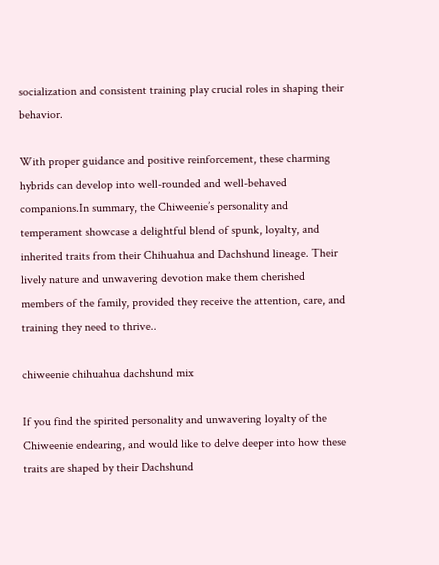socialization and consistent training play crucial roles in shaping their behavior.

With proper guidance and positive reinforcement, these charming hybrids can develop into well-rounded and well-behaved companions.In summary, the Chiweenie’s personality and temperament showcase a delightful blend of spunk, loyalty, and inherited traits from their Chihuahua and Dachshund lineage. Their lively nature and unwavering devotion make them cherished members of the family, provided they receive the attention, care, and training they need to thrive..

chiweenie chihuahua dachshund mix

If you find the spirited personality and unwavering loyalty of the Chiweenie endearing, and would like to delve deeper into how these traits are shaped by their Dachshund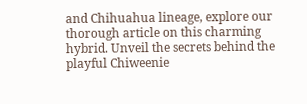and Chihuahua lineage, explore our thorough article on this charming hybrid. Unveil the secrets behind the playful Chiweenie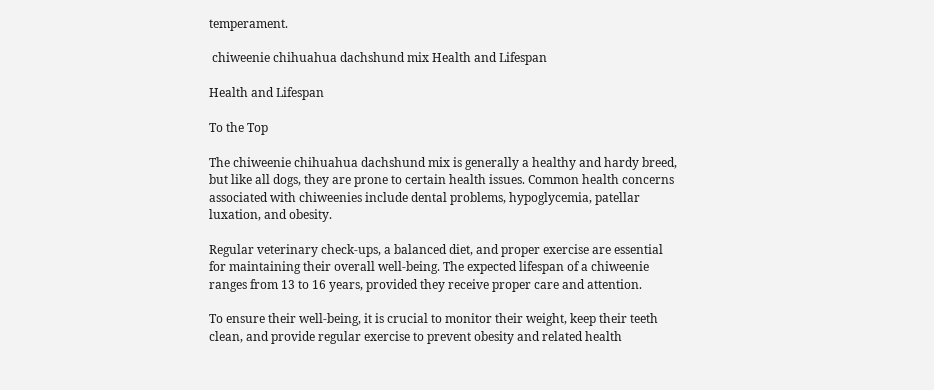temperament.

 chiweenie chihuahua dachshund mix Health and Lifespan

Health and Lifespan

To the Top

The chiweenie chihuahua dachshund mix is generally a healthy and hardy breed, but like all dogs, they are prone to certain health issues. Common health concerns associated with chiweenies include dental problems, hypoglycemia, patellar luxation, and obesity.

Regular veterinary check-ups, a balanced diet, and proper exercise are essential for maintaining their overall well-being. The expected lifespan of a chiweenie ranges from 13 to 16 years, provided they receive proper care and attention.

To ensure their well-being, it is crucial to monitor their weight, keep their teeth clean, and provide regular exercise to prevent obesity and related health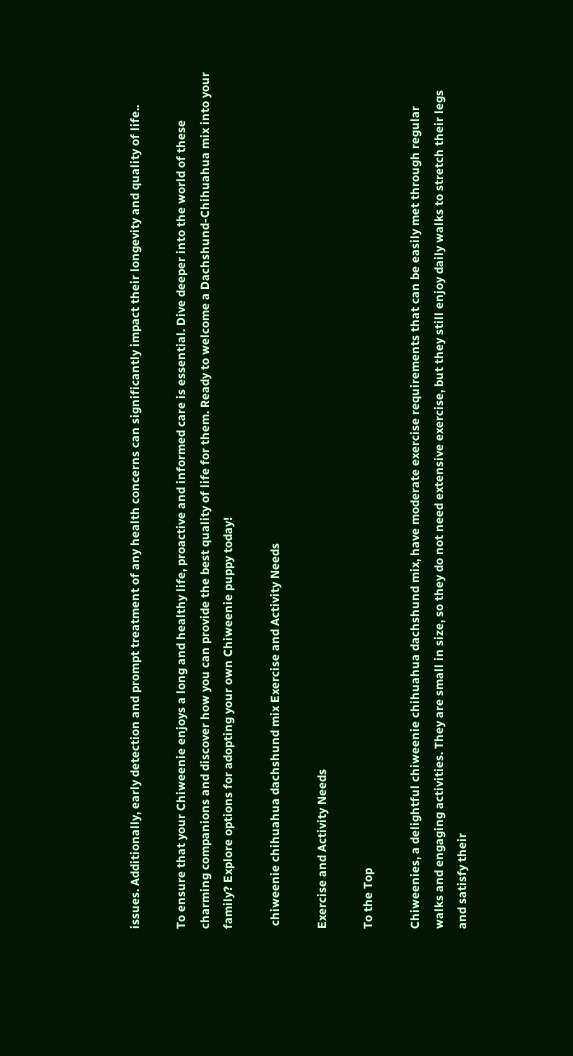issues. Additionally, early detection and prompt treatment of any health concerns can significantly impact their longevity and quality of life..

To ensure that your Chiweenie enjoys a long and healthy life, proactive and informed care is essential. Dive deeper into the world of these charming companions and discover how you can provide the best quality of life for them. Ready to welcome a Dachshund-Chihuahua mix into your family? Explore options for adopting your own Chiweenie puppy today!

 chiweenie chihuahua dachshund mix Exercise and Activity Needs

Exercise and Activity Needs

To the Top

Chiweenies, a delightful chiweenie chihuahua dachshund mix, have moderate exercise requirements that can be easily met through regular walks and engaging activities. They are small in size, so they do not need extensive exercise, but they still enjoy daily walks to stretch their legs and satisfy their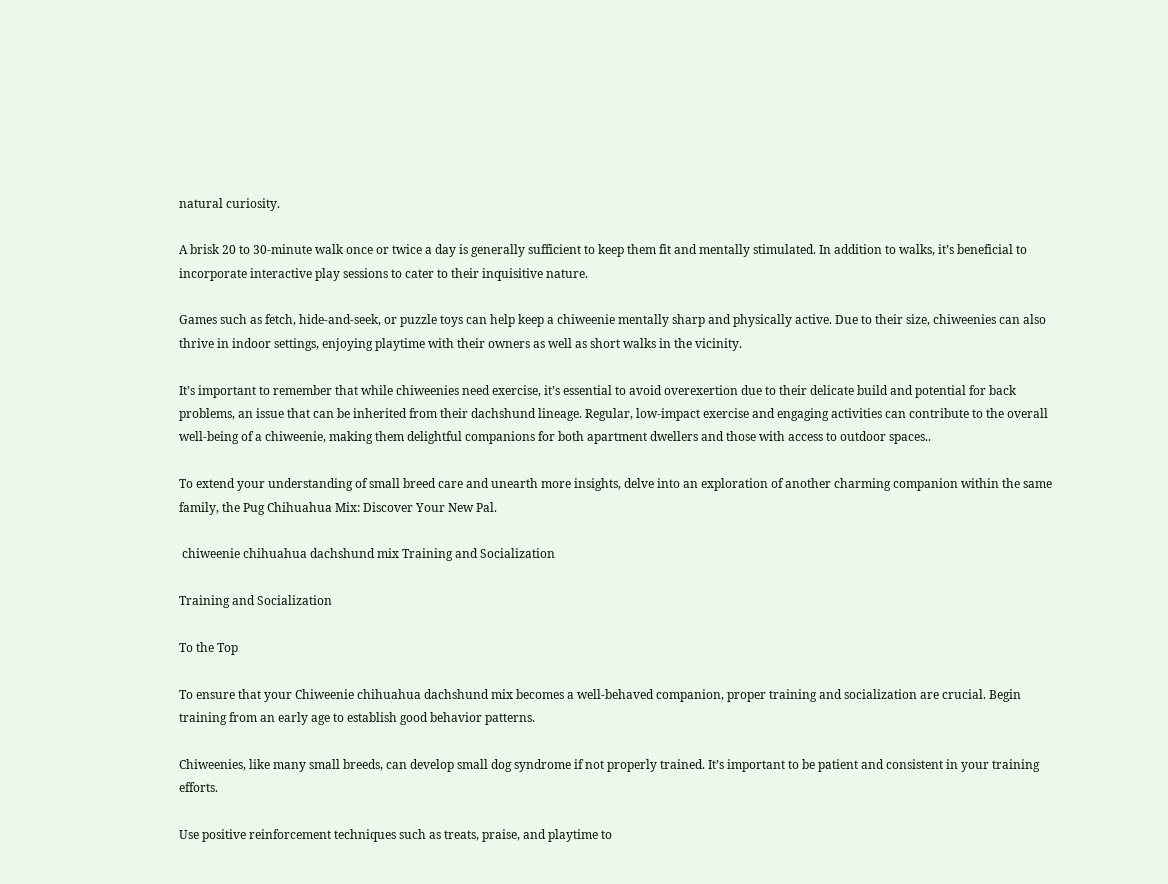natural curiosity.

A brisk 20 to 30-minute walk once or twice a day is generally sufficient to keep them fit and mentally stimulated. In addition to walks, it’s beneficial to incorporate interactive play sessions to cater to their inquisitive nature.

Games such as fetch, hide-and-seek, or puzzle toys can help keep a chiweenie mentally sharp and physically active. Due to their size, chiweenies can also thrive in indoor settings, enjoying playtime with their owners as well as short walks in the vicinity.

It’s important to remember that while chiweenies need exercise, it’s essential to avoid overexertion due to their delicate build and potential for back problems, an issue that can be inherited from their dachshund lineage. Regular, low-impact exercise and engaging activities can contribute to the overall well-being of a chiweenie, making them delightful companions for both apartment dwellers and those with access to outdoor spaces..

To extend your understanding of small breed care and unearth more insights, delve into an exploration of another charming companion within the same family, the Pug Chihuahua Mix: Discover Your New Pal.

 chiweenie chihuahua dachshund mix Training and Socialization

Training and Socialization

To the Top

To ensure that your Chiweenie chihuahua dachshund mix becomes a well-behaved companion, proper training and socialization are crucial. Begin training from an early age to establish good behavior patterns.

Chiweenies, like many small breeds, can develop small dog syndrome if not properly trained. It’s important to be patient and consistent in your training efforts.

Use positive reinforcement techniques such as treats, praise, and playtime to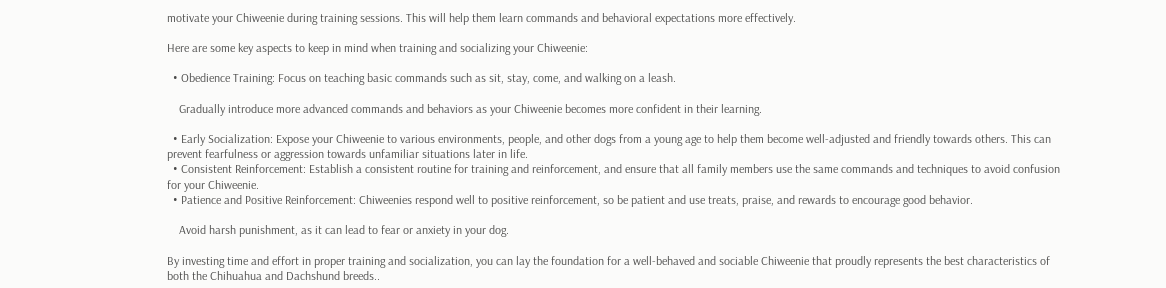motivate your Chiweenie during training sessions. This will help them learn commands and behavioral expectations more effectively.

Here are some key aspects to keep in mind when training and socializing your Chiweenie:

  • Obedience Training: Focus on teaching basic commands such as sit, stay, come, and walking on a leash.

    Gradually introduce more advanced commands and behaviors as your Chiweenie becomes more confident in their learning.

  • Early Socialization: Expose your Chiweenie to various environments, people, and other dogs from a young age to help them become well-adjusted and friendly towards others. This can prevent fearfulness or aggression towards unfamiliar situations later in life.
  • Consistent Reinforcement: Establish a consistent routine for training and reinforcement, and ensure that all family members use the same commands and techniques to avoid confusion for your Chiweenie.
  • Patience and Positive Reinforcement: Chiweenies respond well to positive reinforcement, so be patient and use treats, praise, and rewards to encourage good behavior.

    Avoid harsh punishment, as it can lead to fear or anxiety in your dog.

By investing time and effort in proper training and socialization, you can lay the foundation for a well-behaved and sociable Chiweenie that proudly represents the best characteristics of both the Chihuahua and Dachshund breeds..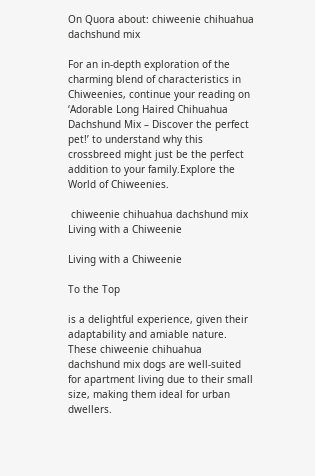On Quora about: chiweenie chihuahua dachshund mix

For an in-depth exploration of the charming blend of characteristics in Chiweenies, continue your reading on ‘Adorable Long Haired Chihuahua Dachshund Mix – Discover the perfect pet!’ to understand why this crossbreed might just be the perfect addition to your family.Explore the World of Chiweenies.

 chiweenie chihuahua dachshund mix Living with a Chiweenie

Living with a Chiweenie

To the Top

is a delightful experience, given their adaptability and amiable nature. These chiweenie chihuahua dachshund mix dogs are well-suited for apartment living due to their small size, making them ideal for urban dwellers.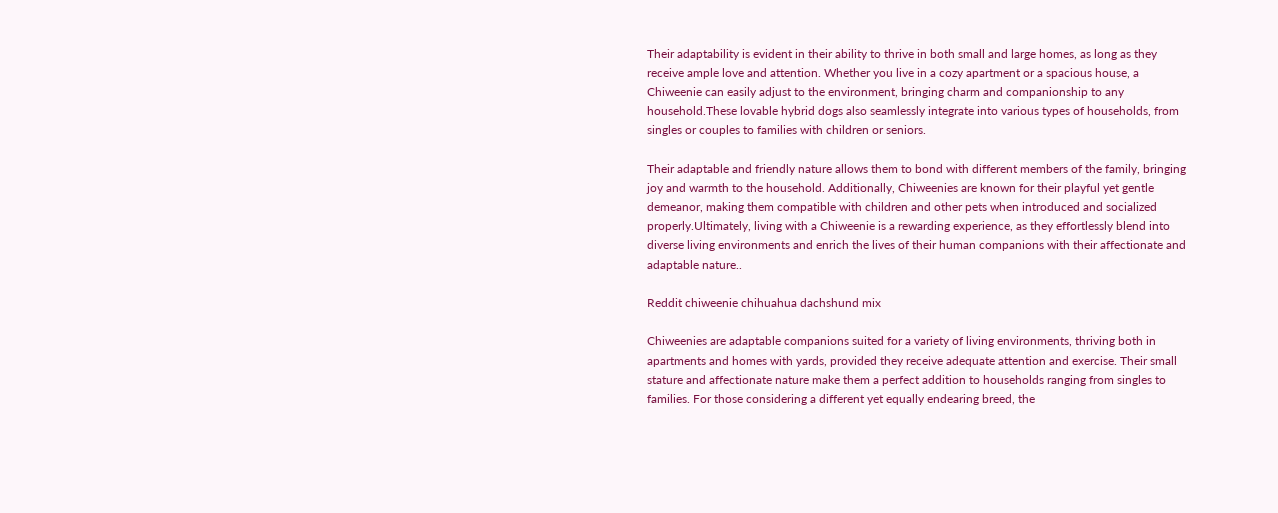Their adaptability is evident in their ability to thrive in both small and large homes, as long as they receive ample love and attention. Whether you live in a cozy apartment or a spacious house, a Chiweenie can easily adjust to the environment, bringing charm and companionship to any household.These lovable hybrid dogs also seamlessly integrate into various types of households, from singles or couples to families with children or seniors.

Their adaptable and friendly nature allows them to bond with different members of the family, bringing joy and warmth to the household. Additionally, Chiweenies are known for their playful yet gentle demeanor, making them compatible with children and other pets when introduced and socialized properly.Ultimately, living with a Chiweenie is a rewarding experience, as they effortlessly blend into diverse living environments and enrich the lives of their human companions with their affectionate and adaptable nature..

Reddit chiweenie chihuahua dachshund mix

Chiweenies are adaptable companions suited for a variety of living environments, thriving both in apartments and homes with yards, provided they receive adequate attention and exercise. Their small stature and affectionate nature make them a perfect addition to households ranging from singles to families. For those considering a different yet equally endearing breed, the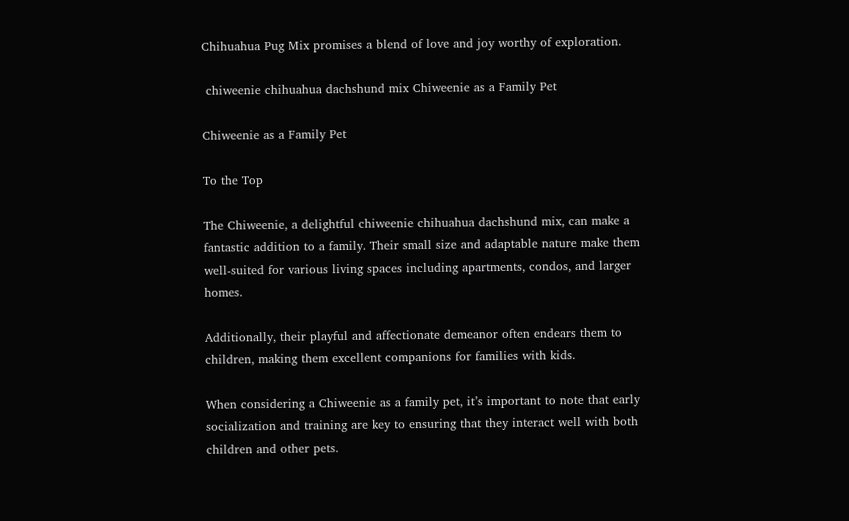Chihuahua Pug Mix promises a blend of love and joy worthy of exploration.

 chiweenie chihuahua dachshund mix Chiweenie as a Family Pet

Chiweenie as a Family Pet

To the Top

The Chiweenie, a delightful chiweenie chihuahua dachshund mix, can make a fantastic addition to a family. Their small size and adaptable nature make them well-suited for various living spaces including apartments, condos, and larger homes.

Additionally, their playful and affectionate demeanor often endears them to children, making them excellent companions for families with kids.

When considering a Chiweenie as a family pet, it’s important to note that early socialization and training are key to ensuring that they interact well with both children and other pets.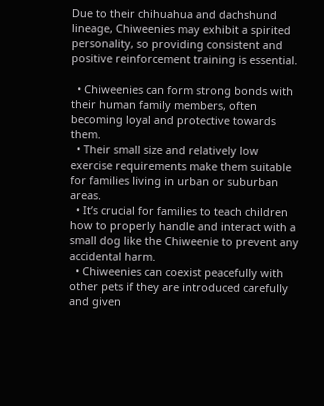Due to their chihuahua and dachshund lineage, Chiweenies may exhibit a spirited personality, so providing consistent and positive reinforcement training is essential.

  • Chiweenies can form strong bonds with their human family members, often becoming loyal and protective towards them.
  • Their small size and relatively low exercise requirements make them suitable for families living in urban or suburban areas.
  • It’s crucial for families to teach children how to properly handle and interact with a small dog like the Chiweenie to prevent any accidental harm.
  • Chiweenies can coexist peacefully with other pets if they are introduced carefully and given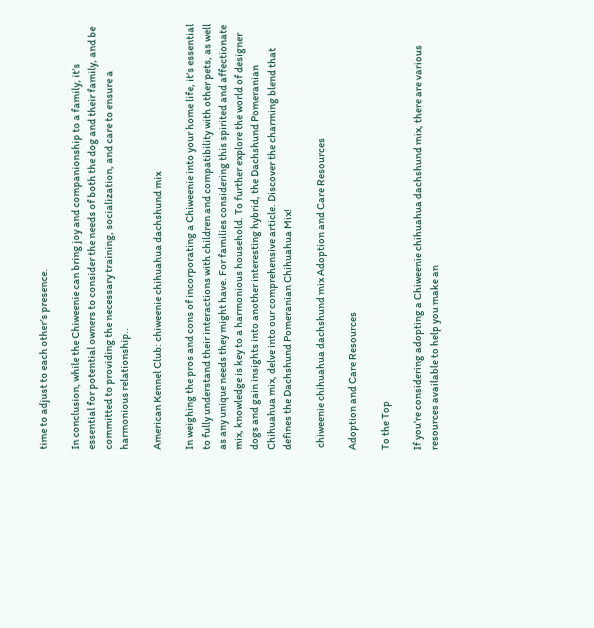time to adjust to each other’s presence.

In conclusion, while the Chiweenie can bring joy and companionship to a family, it’s essential for potential owners to consider the needs of both the dog and their family, and be committed to providing the necessary training, socialization, and care to ensure a harmonious relationship..

American Kennel Club: chiweenie chihuahua dachshund mix

In weighing the pros and cons of incorporating a Chiweenie into your home life, it’s essential to fully understand their interactions with children and compatibility with other pets, as well as any unique needs they might have. For families considering this spirited and affectionate mix, knowledge is key to a harmonious household. To further explore the world of designer dogs and gain insights into another interesting hybrid, the Dachshund Pomeranian Chihuahua mix, delve into our comprehensive article. Discover the charming blend that defines the Dachshund Pomeranian Chihuahua Mix!

 chiweenie chihuahua dachshund mix Adoption and Care Resources

Adoption and Care Resources

To the Top

If you’re considering adopting a Chiweenie chihuahua dachshund mix, there are various resources available to help you make an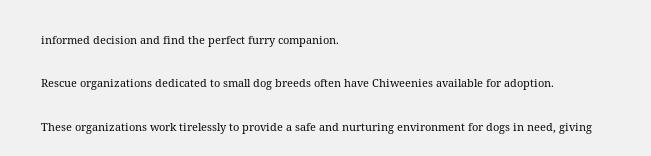informed decision and find the perfect furry companion.

Rescue organizations dedicated to small dog breeds often have Chiweenies available for adoption.

These organizations work tirelessly to provide a safe and nurturing environment for dogs in need, giving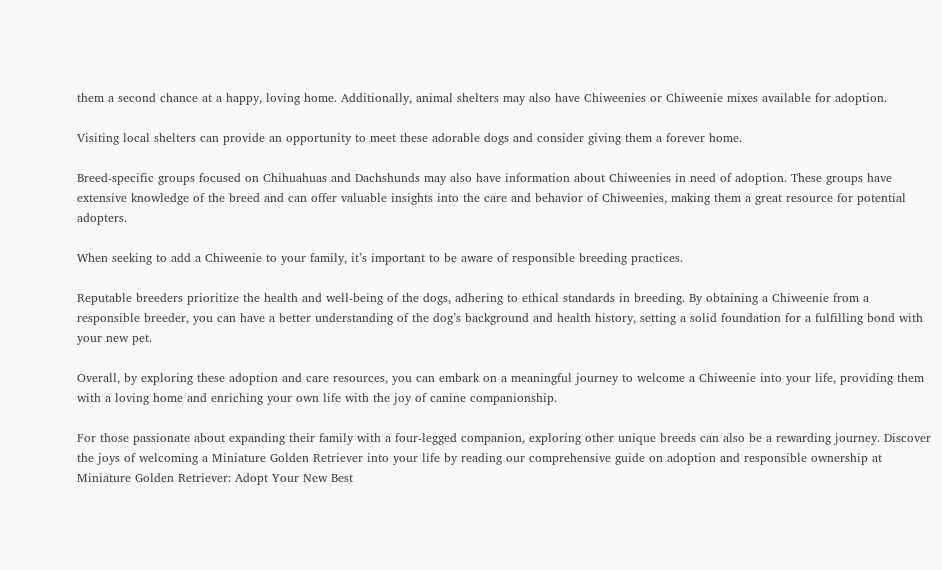them a second chance at a happy, loving home. Additionally, animal shelters may also have Chiweenies or Chiweenie mixes available for adoption.

Visiting local shelters can provide an opportunity to meet these adorable dogs and consider giving them a forever home.

Breed-specific groups focused on Chihuahuas and Dachshunds may also have information about Chiweenies in need of adoption. These groups have extensive knowledge of the breed and can offer valuable insights into the care and behavior of Chiweenies, making them a great resource for potential adopters.

When seeking to add a Chiweenie to your family, it’s important to be aware of responsible breeding practices.

Reputable breeders prioritize the health and well-being of the dogs, adhering to ethical standards in breeding. By obtaining a Chiweenie from a responsible breeder, you can have a better understanding of the dog’s background and health history, setting a solid foundation for a fulfilling bond with your new pet.

Overall, by exploring these adoption and care resources, you can embark on a meaningful journey to welcome a Chiweenie into your life, providing them with a loving home and enriching your own life with the joy of canine companionship.

For those passionate about expanding their family with a four-legged companion, exploring other unique breeds can also be a rewarding journey. Discover the joys of welcoming a Miniature Golden Retriever into your life by reading our comprehensive guide on adoption and responsible ownership at Miniature Golden Retriever: Adopt Your New Best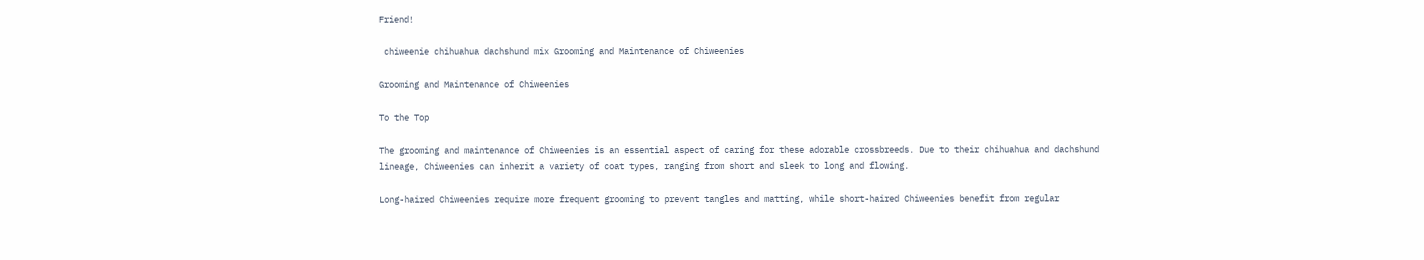Friend!

 chiweenie chihuahua dachshund mix Grooming and Maintenance of Chiweenies

Grooming and Maintenance of Chiweenies

To the Top

The grooming and maintenance of Chiweenies is an essential aspect of caring for these adorable crossbreeds. Due to their chihuahua and dachshund lineage, Chiweenies can inherit a variety of coat types, ranging from short and sleek to long and flowing.

Long-haired Chiweenies require more frequent grooming to prevent tangles and matting, while short-haired Chiweenies benefit from regular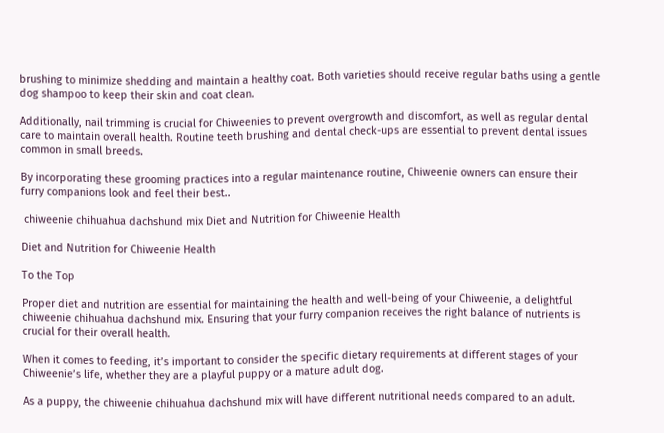brushing to minimize shedding and maintain a healthy coat. Both varieties should receive regular baths using a gentle dog shampoo to keep their skin and coat clean.

Additionally, nail trimming is crucial for Chiweenies to prevent overgrowth and discomfort, as well as regular dental care to maintain overall health. Routine teeth brushing and dental check-ups are essential to prevent dental issues common in small breeds.

By incorporating these grooming practices into a regular maintenance routine, Chiweenie owners can ensure their furry companions look and feel their best..

 chiweenie chihuahua dachshund mix Diet and Nutrition for Chiweenie Health

Diet and Nutrition for Chiweenie Health

To the Top

Proper diet and nutrition are essential for maintaining the health and well-being of your Chiweenie, a delightful chiweenie chihuahua dachshund mix. Ensuring that your furry companion receives the right balance of nutrients is crucial for their overall health.

When it comes to feeding, it’s important to consider the specific dietary requirements at different stages of your Chiweenie’s life, whether they are a playful puppy or a mature adult dog.

As a puppy, the chiweenie chihuahua dachshund mix will have different nutritional needs compared to an adult.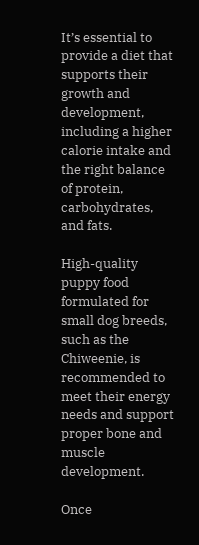It’s essential to provide a diet that supports their growth and development, including a higher calorie intake and the right balance of protein, carbohydrates, and fats.

High-quality puppy food formulated for small dog breeds, such as the Chiweenie, is recommended to meet their energy needs and support proper bone and muscle development.

Once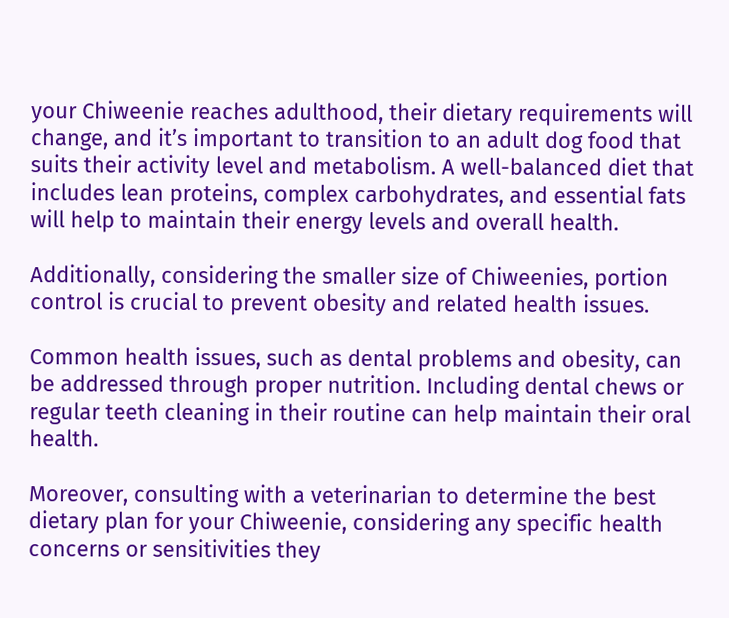your Chiweenie reaches adulthood, their dietary requirements will change, and it’s important to transition to an adult dog food that suits their activity level and metabolism. A well-balanced diet that includes lean proteins, complex carbohydrates, and essential fats will help to maintain their energy levels and overall health.

Additionally, considering the smaller size of Chiweenies, portion control is crucial to prevent obesity and related health issues.

Common health issues, such as dental problems and obesity, can be addressed through proper nutrition. Including dental chews or regular teeth cleaning in their routine can help maintain their oral health.

Moreover, consulting with a veterinarian to determine the best dietary plan for your Chiweenie, considering any specific health concerns or sensitivities they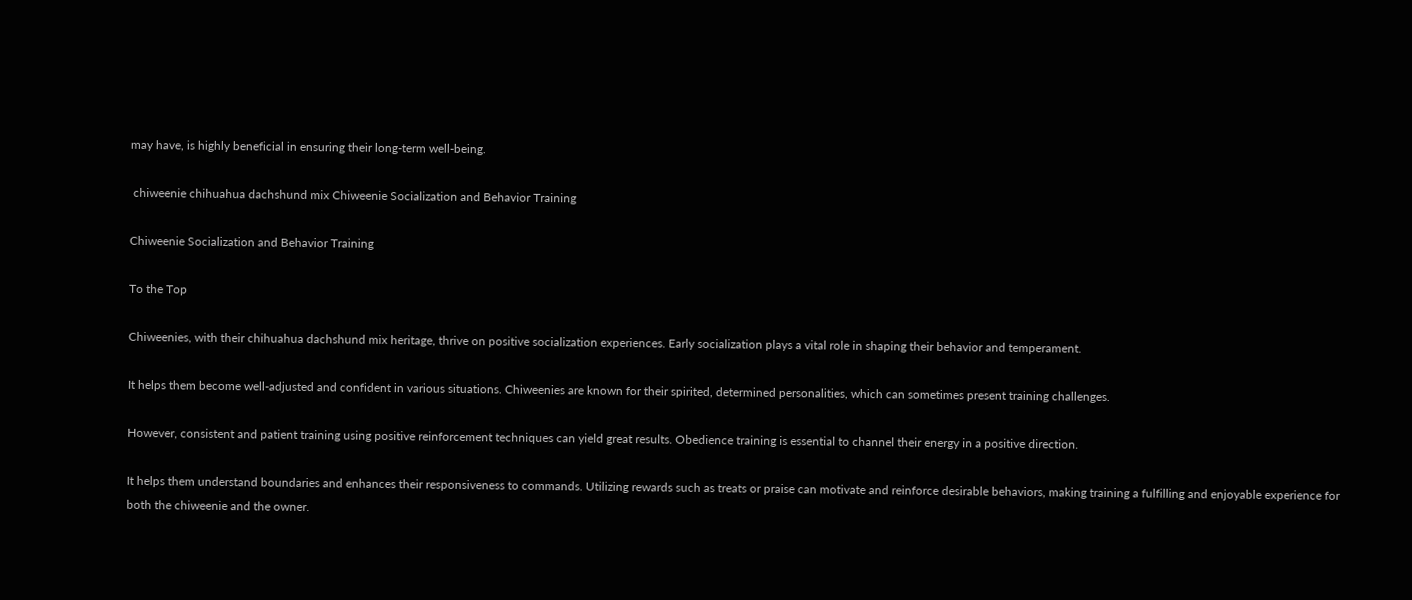may have, is highly beneficial in ensuring their long-term well-being.

 chiweenie chihuahua dachshund mix Chiweenie Socialization and Behavior Training

Chiweenie Socialization and Behavior Training

To the Top

Chiweenies, with their chihuahua dachshund mix heritage, thrive on positive socialization experiences. Early socialization plays a vital role in shaping their behavior and temperament.

It helps them become well-adjusted and confident in various situations. Chiweenies are known for their spirited, determined personalities, which can sometimes present training challenges.

However, consistent and patient training using positive reinforcement techniques can yield great results. Obedience training is essential to channel their energy in a positive direction.

It helps them understand boundaries and enhances their responsiveness to commands. Utilizing rewards such as treats or praise can motivate and reinforce desirable behaviors, making training a fulfilling and enjoyable experience for both the chiweenie and the owner.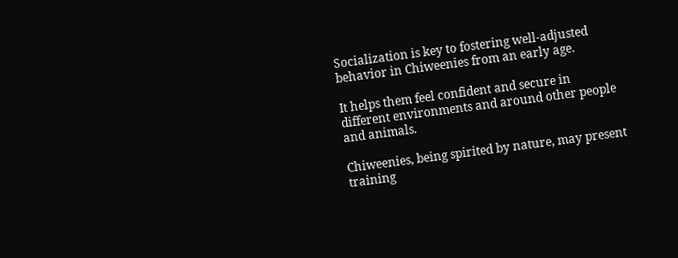Socialization is key to fostering well-adjusted behavior in Chiweenies from an early age.

It helps them feel confident and secure in different environments and around other people and animals.

Chiweenies, being spirited by nature, may present training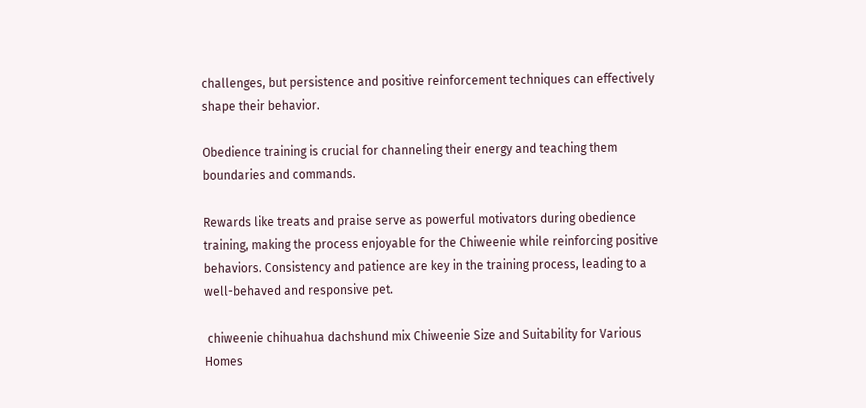challenges, but persistence and positive reinforcement techniques can effectively shape their behavior.

Obedience training is crucial for channeling their energy and teaching them boundaries and commands.

Rewards like treats and praise serve as powerful motivators during obedience training, making the process enjoyable for the Chiweenie while reinforcing positive behaviors. Consistency and patience are key in the training process, leading to a well-behaved and responsive pet.

 chiweenie chihuahua dachshund mix Chiweenie Size and Suitability for Various Homes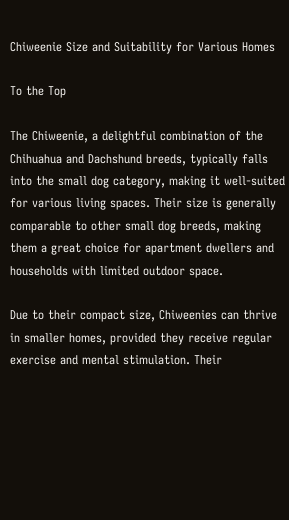Chiweenie Size and Suitability for Various Homes

To the Top

The Chiweenie, a delightful combination of the Chihuahua and Dachshund breeds, typically falls into the small dog category, making it well-suited for various living spaces. Their size is generally comparable to other small dog breeds, making them a great choice for apartment dwellers and households with limited outdoor space.

Due to their compact size, Chiweenies can thrive in smaller homes, provided they receive regular exercise and mental stimulation. Their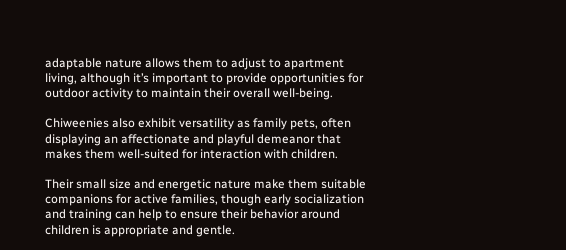adaptable nature allows them to adjust to apartment living, although it’s important to provide opportunities for outdoor activity to maintain their overall well-being.

Chiweenies also exhibit versatility as family pets, often displaying an affectionate and playful demeanor that makes them well-suited for interaction with children.

Their small size and energetic nature make them suitable companions for active families, though early socialization and training can help to ensure their behavior around children is appropriate and gentle.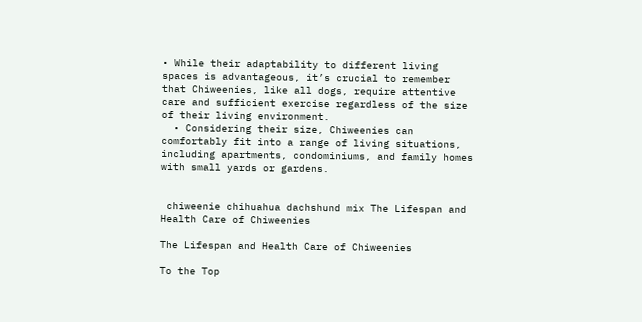• While their adaptability to different living spaces is advantageous, it’s crucial to remember that Chiweenies, like all dogs, require attentive care and sufficient exercise regardless of the size of their living environment.
  • Considering their size, Chiweenies can comfortably fit into a range of living situations, including apartments, condominiums, and family homes with small yards or gardens.


 chiweenie chihuahua dachshund mix The Lifespan and Health Care of Chiweenies

The Lifespan and Health Care of Chiweenies

To the Top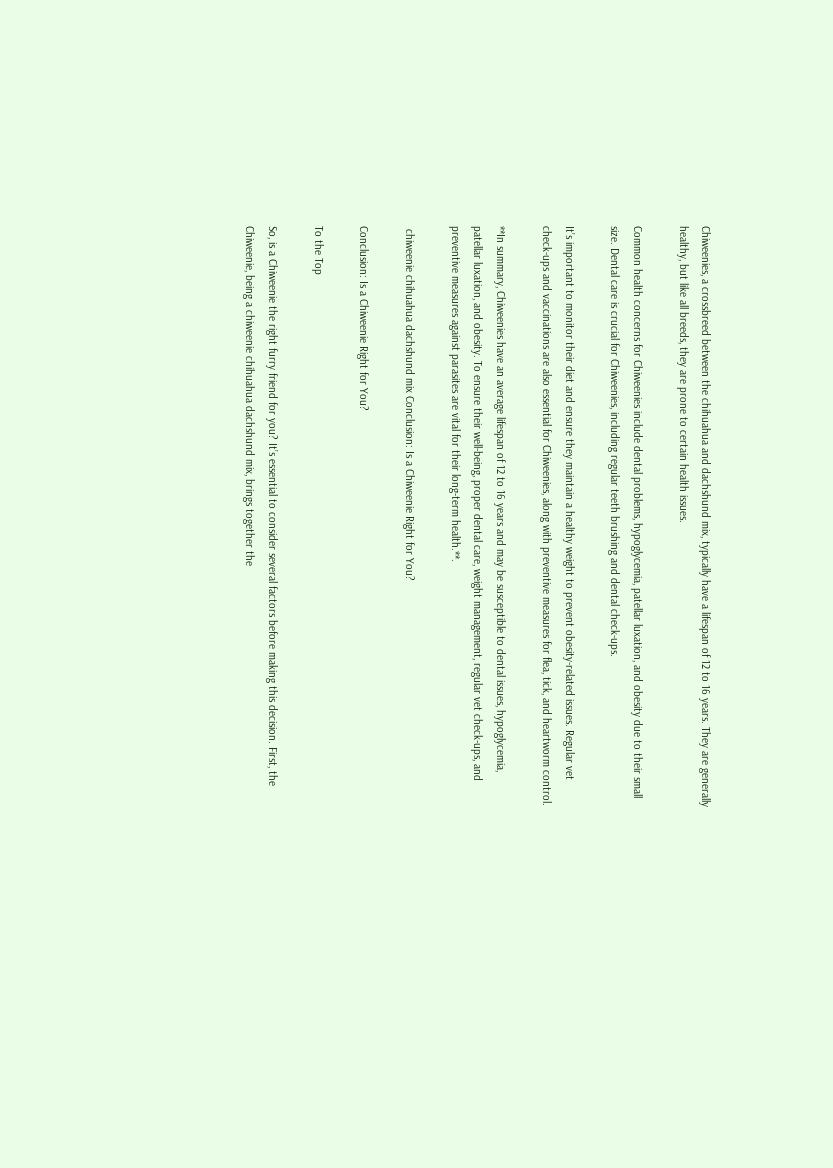Chiweenies, a crossbreed between the chihuahua and dachshund mix, typically have a lifespan of 12 to 16 years. They are generally healthy, but like all breeds, they are prone to certain health issues.

Common health concerns for Chiweenies include dental problems, hypoglycemia, patellar luxation, and obesity due to their small size. Dental care is crucial for Chiweenies, including regular teeth brushing and dental check-ups.

It’s important to monitor their diet and ensure they maintain a healthy weight to prevent obesity-related issues. Regular vet check-ups and vaccinations are also essential for Chiweenies, along with preventive measures for flea, tick, and heartworm control.

**In summary, Chiweenies have an average lifespan of 12 to 16 years and may be susceptible to dental issues, hypoglycemia, patellar luxation, and obesity. To ensure their well-being, proper dental care, weight management, regular vet check-ups, and preventive measures against parasites are vital for their long-term health.**.

 chiweenie chihuahua dachshund mix Conclusion: Is a Chiweenie Right for You?

Conclusion: Is a Chiweenie Right for You?

To the Top

So, is a Chiweenie the right furry friend for you? It’s essential to consider several factors before making this decision. First, the Chiweenie, being a chiweenie chihuahua dachshund mix, brings together the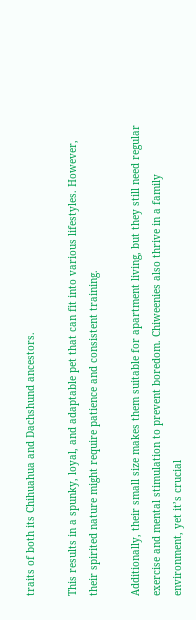traits of both its Chihuahua and Dachshund ancestors.

This results in a spunky, loyal, and adaptable pet that can fit into various lifestyles. However, their spirited nature might require patience and consistent training.

Additionally, their small size makes them suitable for apartment living, but they still need regular exercise and mental stimulation to prevent boredom. Chiweenies also thrive in a family environment, yet it’s crucial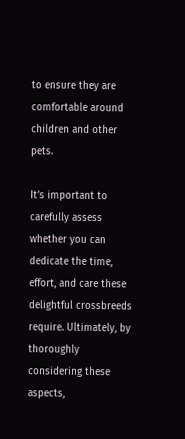to ensure they are comfortable around children and other pets.

It’s important to carefully assess whether you can dedicate the time, effort, and care these delightful crossbreeds require. Ultimately, by thoroughly considering these aspects,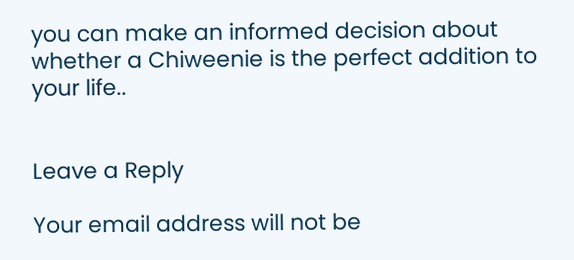you can make an informed decision about whether a Chiweenie is the perfect addition to your life..


Leave a Reply

Your email address will not be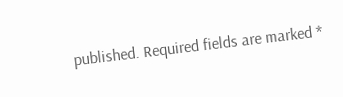published. Required fields are marked *